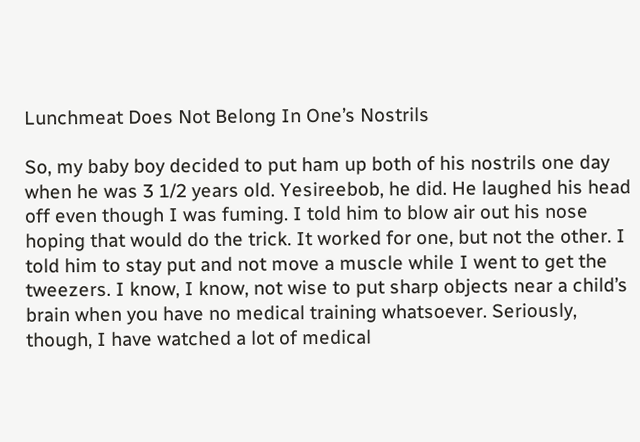Lunchmeat Does Not Belong In One’s Nostrils

So, my baby boy decided to put ham up both of his nostrils one day when he was 3 1/2 years old. Yesireebob, he did. He laughed his head off even though I was fuming. I told him to blow air out his nose hoping that would do the trick. It worked for one, but not the other. I told him to stay put and not move a muscle while I went to get the tweezers. I know, I know, not wise to put sharp objects near a child’s brain when you have no medical training whatsoever. Seriously, though, I have watched a lot of medical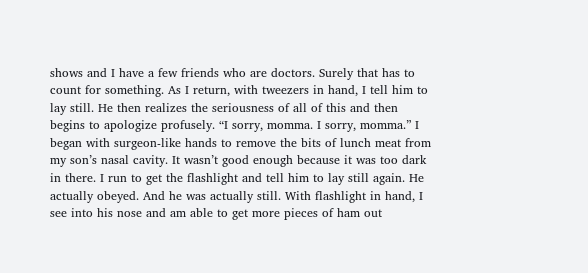shows and I have a few friends who are doctors. Surely that has to count for something. As I return, with tweezers in hand, I tell him to lay still. He then realizes the seriousness of all of this and then begins to apologize profusely. “I sorry, momma. I sorry, momma.” I began with surgeon-like hands to remove the bits of lunch meat from my son’s nasal cavity. It wasn’t good enough because it was too dark in there. I run to get the flashlight and tell him to lay still again. He actually obeyed. And he was actually still. With flashlight in hand, I see into his nose and am able to get more pieces of ham out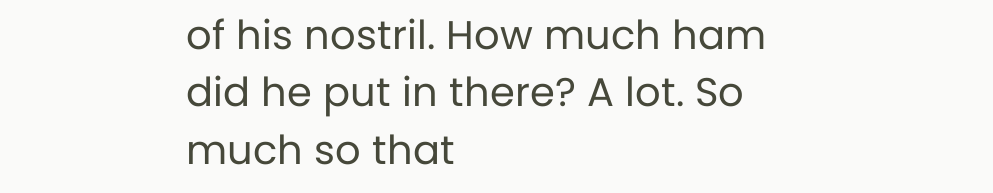of his nostril. How much ham did he put in there? A lot. So much so that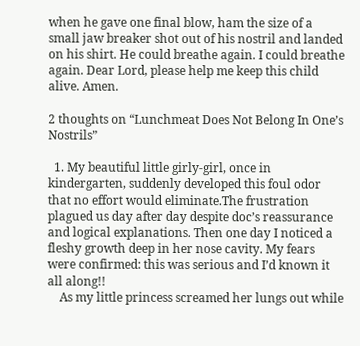when he gave one final blow, ham the size of a small jaw breaker shot out of his nostril and landed on his shirt. He could breathe again. I could breathe again. Dear Lord, please help me keep this child alive. Amen.

2 thoughts on “Lunchmeat Does Not Belong In One’s Nostrils”

  1. My beautiful little girly-girl, once in kindergarten, suddenly developed this foul odor that no effort would eliminate.The frustration plagued us day after day despite doc’s reassurance and logical explanations. Then one day I noticed a fleshy growth deep in her nose cavity. My fears were confirmed: this was serious and I’d known it all along!!
    As my little princess screamed her lungs out while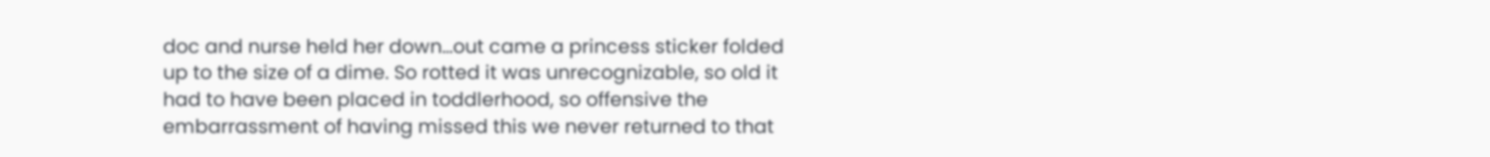doc and nurse held her down…out came a princess sticker folded up to the size of a dime. So rotted it was unrecognizable, so old it had to have been placed in toddlerhood, so offensive the embarrassment of having missed this we never returned to that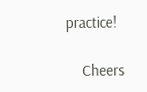practice!

    Cheers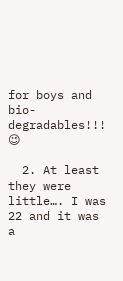for boys and bio-degradables!!! 😉

  2. At least they were little…. I was 22 and it was a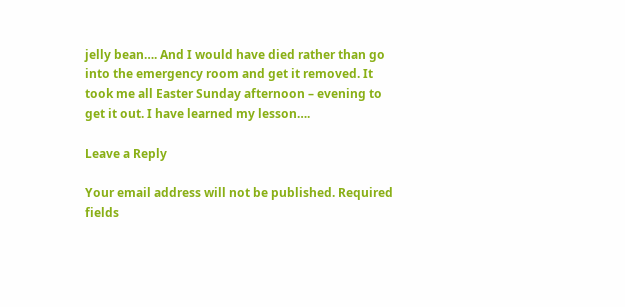jelly bean…. And I would have died rather than go into the emergency room and get it removed. It took me all Easter Sunday afternoon – evening to get it out. I have learned my lesson….

Leave a Reply

Your email address will not be published. Required fields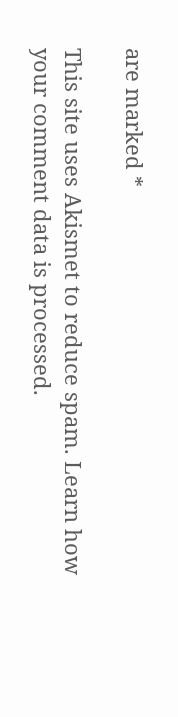are marked *

This site uses Akismet to reduce spam. Learn how your comment data is processed.